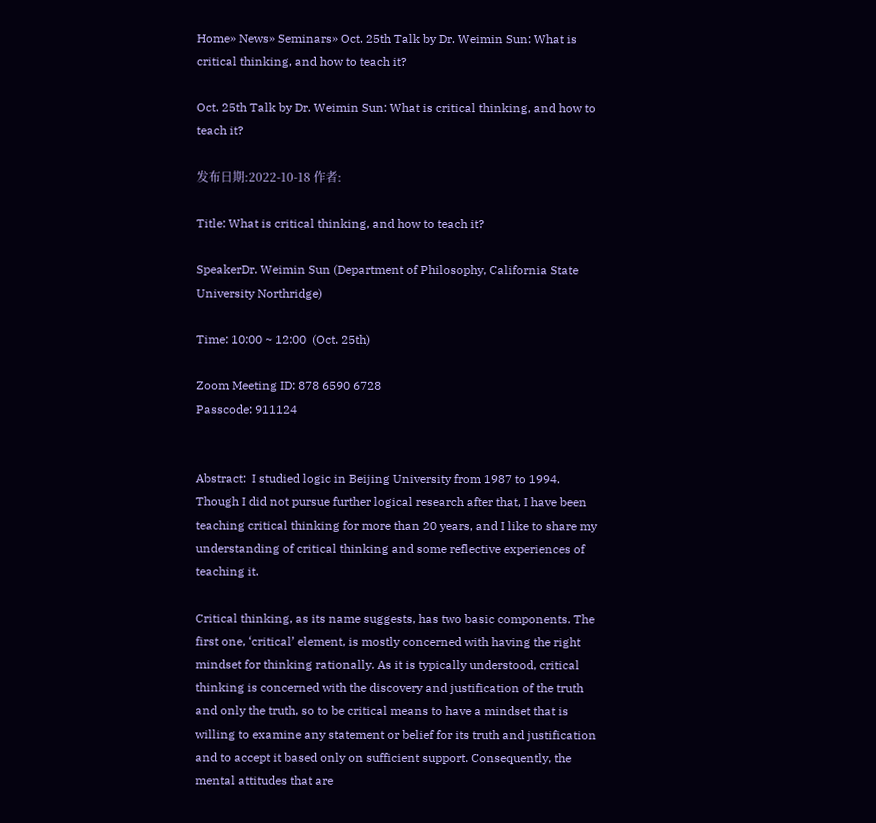Home» News» Seminars» Oct. 25th Talk by Dr. Weimin Sun: What is critical thinking, and how to teach it?

Oct. 25th Talk by Dr. Weimin Sun: What is critical thinking, and how to teach it?

发布日期:2022-10-18 作者:

Title: What is critical thinking, and how to teach it?

SpeakerDr. Weimin Sun (Department of Philosophy, California State University Northridge)

Time: 10:00 ~ 12:00  (Oct. 25th)

Zoom Meeting ID: 878 6590 6728
Passcode: 911124


Abstract:  I studied logic in Beijing University from 1987 to 1994. Though I did not pursue further logical research after that, I have been teaching critical thinking for more than 20 years, and I like to share my understanding of critical thinking and some reflective experiences of teaching it.

Critical thinking, as its name suggests, has two basic components. The first one, ‘critical’ element, is mostly concerned with having the right mindset for thinking rationally. As it is typically understood, critical thinking is concerned with the discovery and justification of the truth and only the truth, so to be critical means to have a mindset that is willing to examine any statement or belief for its truth and justification and to accept it based only on sufficient support. Consequently, the mental attitudes that are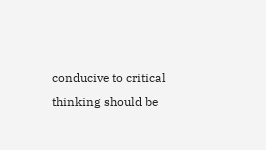conducive to critical thinking should be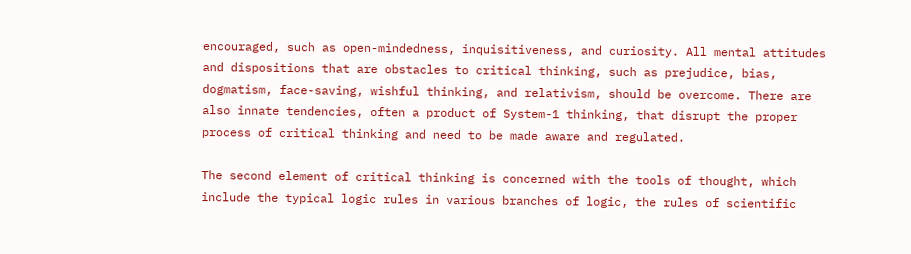encouraged, such as open-mindedness, inquisitiveness, and curiosity. All mental attitudes and dispositions that are obstacles to critical thinking, such as prejudice, bias, dogmatism, face-saving, wishful thinking, and relativism, should be overcome. There are also innate tendencies, often a product of System-1 thinking, that disrupt the proper process of critical thinking and need to be made aware and regulated.

The second element of critical thinking is concerned with the tools of thought, which include the typical logic rules in various branches of logic, the rules of scientific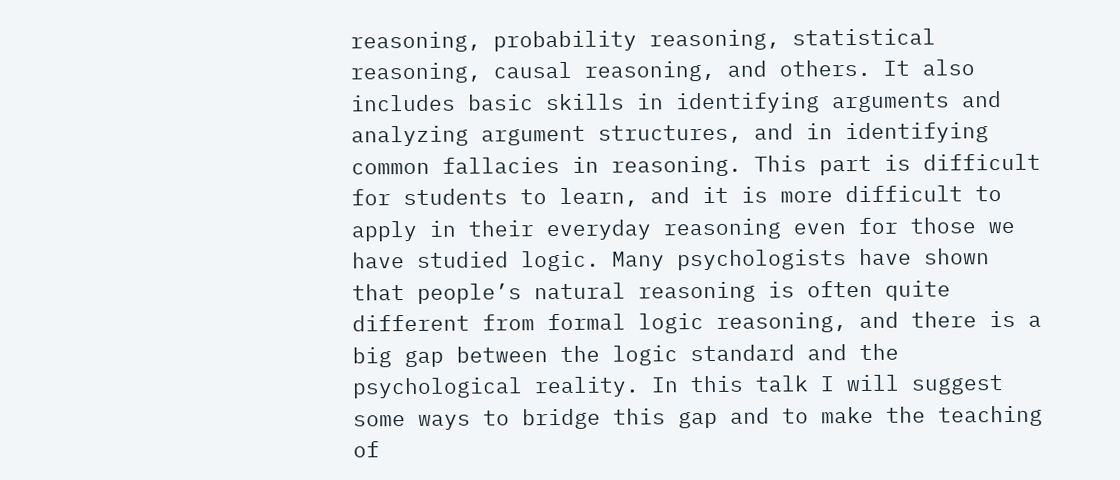reasoning, probability reasoning, statistical reasoning, causal reasoning, and others. It also includes basic skills in identifying arguments and analyzing argument structures, and in identifying common fallacies in reasoning. This part is difficult for students to learn, and it is more difficult to apply in their everyday reasoning even for those we have studied logic. Many psychologists have shown that people’s natural reasoning is often quite different from formal logic reasoning, and there is a big gap between the logic standard and the psychological reality. In this talk I will suggest some ways to bridge this gap and to make the teaching of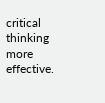critical thinking more effective.